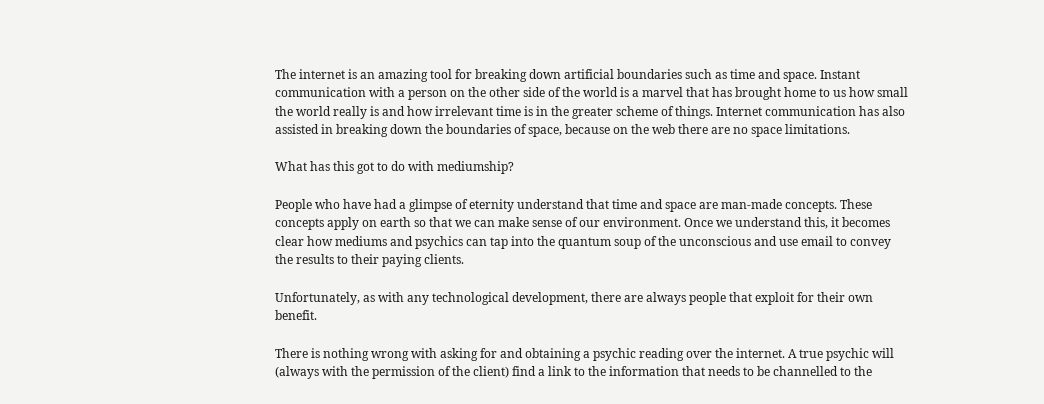The internet is an amazing tool for breaking down artificial boundaries such as time and space. Instant communication with a person on the other side of the world is a marvel that has brought home to us how small the world really is and how irrelevant time is in the greater scheme of things. Internet communication has also assisted in breaking down the boundaries of space, because on the web there are no space limitations.

What has this got to do with mediumship?

People who have had a glimpse of eternity understand that time and space are man-made concepts. These concepts apply on earth so that we can make sense of our environment. Once we understand this, it becomes clear how mediums and psychics can tap into the quantum soup of the unconscious and use email to convey the results to their paying clients.

Unfortunately, as with any technological development, there are always people that exploit for their own benefit.

There is nothing wrong with asking for and obtaining a psychic reading over the internet. A true psychic will (always with the permission of the client) find a link to the information that needs to be channelled to the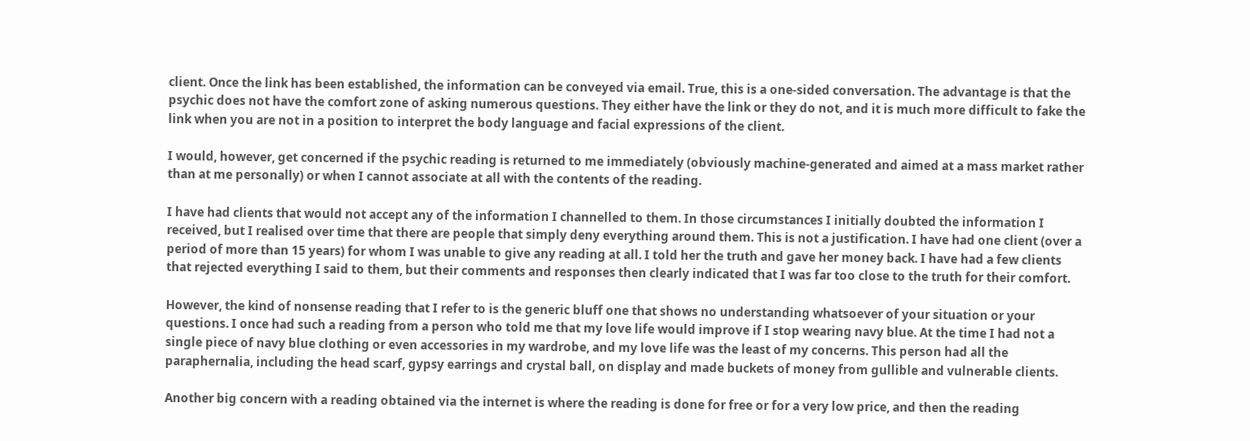client. Once the link has been established, the information can be conveyed via email. True, this is a one-sided conversation. The advantage is that the psychic does not have the comfort zone of asking numerous questions. They either have the link or they do not, and it is much more difficult to fake the link when you are not in a position to interpret the body language and facial expressions of the client.

I would, however, get concerned if the psychic reading is returned to me immediately (obviously machine-generated and aimed at a mass market rather than at me personally) or when I cannot associate at all with the contents of the reading.

I have had clients that would not accept any of the information I channelled to them. In those circumstances I initially doubted the information I received, but I realised over time that there are people that simply deny everything around them. This is not a justification. I have had one client (over a period of more than 15 years) for whom I was unable to give any reading at all. I told her the truth and gave her money back. I have had a few clients that rejected everything I said to them, but their comments and responses then clearly indicated that I was far too close to the truth for their comfort.

However, the kind of nonsense reading that I refer to is the generic bluff one that shows no understanding whatsoever of your situation or your questions. I once had such a reading from a person who told me that my love life would improve if I stop wearing navy blue. At the time I had not a single piece of navy blue clothing or even accessories in my wardrobe, and my love life was the least of my concerns. This person had all the paraphernalia, including the head scarf, gypsy earrings and crystal ball, on display and made buckets of money from gullible and vulnerable clients.

Another big concern with a reading obtained via the internet is where the reading is done for free or for a very low price, and then the reading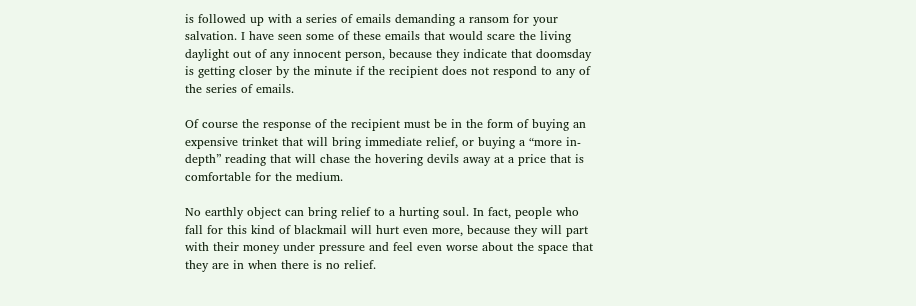is followed up with a series of emails demanding a ransom for your salvation. I have seen some of these emails that would scare the living daylight out of any innocent person, because they indicate that doomsday is getting closer by the minute if the recipient does not respond to any of the series of emails.

Of course the response of the recipient must be in the form of buying an expensive trinket that will bring immediate relief, or buying a “more in-depth” reading that will chase the hovering devils away at a price that is comfortable for the medium.

No earthly object can bring relief to a hurting soul. In fact, people who fall for this kind of blackmail will hurt even more, because they will part with their money under pressure and feel even worse about the space that they are in when there is no relief.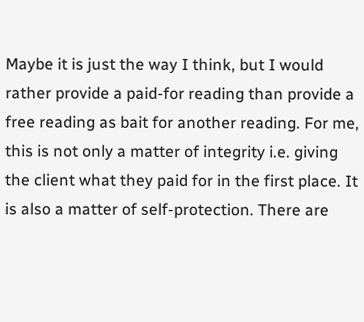Maybe it is just the way I think, but I would rather provide a paid-for reading than provide a free reading as bait for another reading. For me, this is not only a matter of integrity i.e. giving the client what they paid for in the first place. It is also a matter of self-protection. There are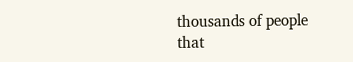thousands of people that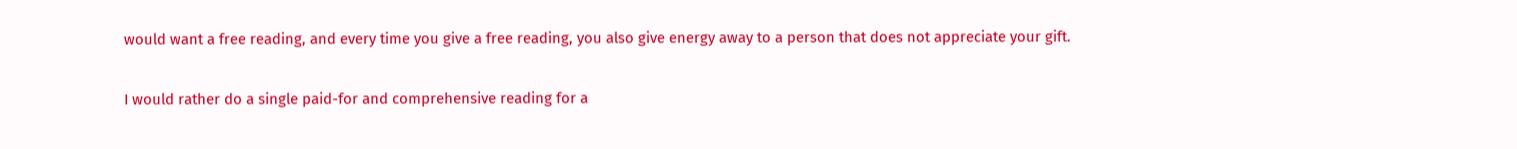would want a free reading, and every time you give a free reading, you also give energy away to a person that does not appreciate your gift.

I would rather do a single paid-for and comprehensive reading for a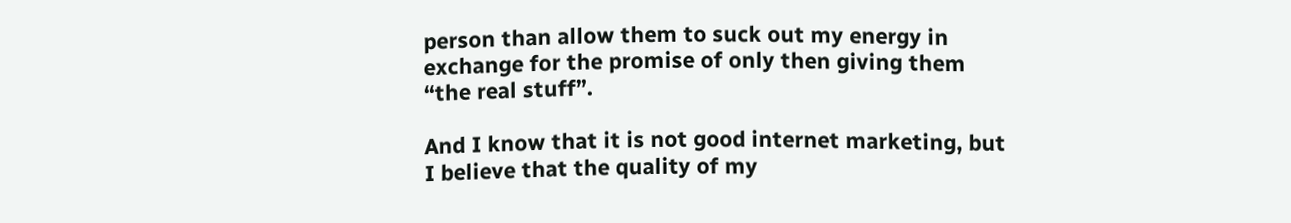person than allow them to suck out my energy in exchange for the promise of only then giving them “the real stuff”.

And I know that it is not good internet marketing, but I believe that the quality of my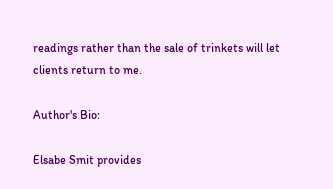readings rather than the sale of trinkets will let clients return to me.

Author's Bio:

Elsabe Smit provides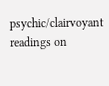psychic/clairvoyant readings on